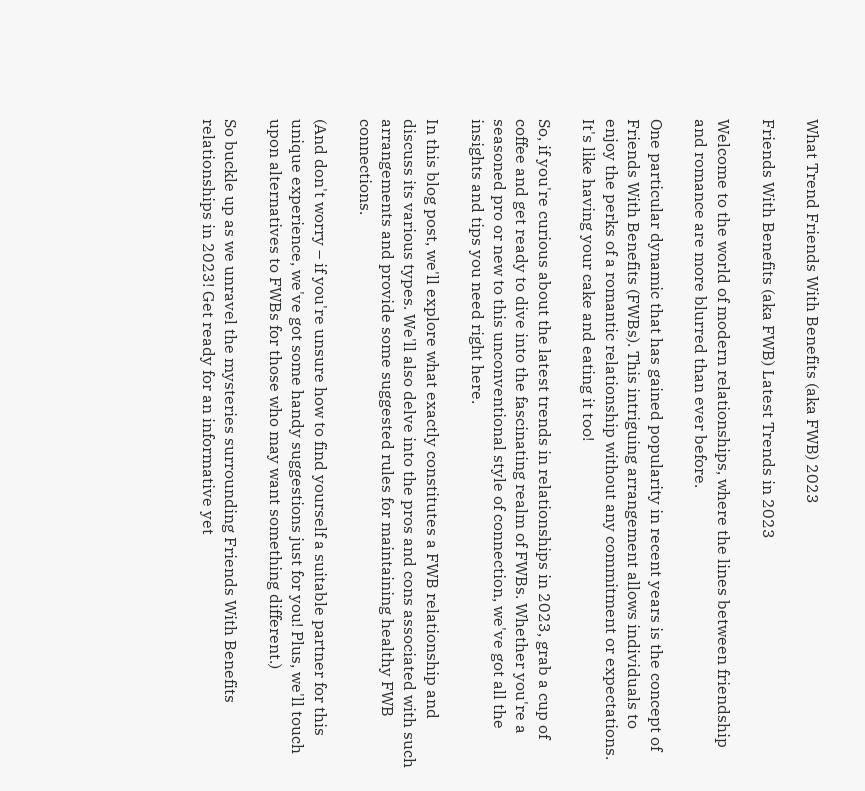What Trend Friends With Benefits (aka FWB) 2023

Friends With Benefits (aka FWB) Latest Trends in 2023

Welcome to the world of modern relationships, where the lines between friendship and romance are more blurred than ever before.

One particular dynamic that has gained popularity in recent years is the concept of Friends With Benefits (FWBs). This intriguing arrangement allows individuals to enjoy the perks of a romantic relationship without any commitment or expectations. It's like having your cake and eating it too!

So, if you're curious about the latest trends in relationships in 2023, grab a cup of coffee and get ready to dive into the fascinating realm of FWBs. Whether you're a seasoned pro or new to this unconventional style of connection, we've got all the insights and tips you need right here.

In this blog post, we'll explore what exactly constitutes a FWB relationship and discuss its various types. We'll also delve into the pros and cons associated with such arrangements and provide some suggested rules for maintaining healthy FWB connections.

(And don't worry – if you're unsure how to find yourself a suitable partner for this unique experience, we've got some handy suggestions just for you! Plus, we'll touch upon alternatives to FWBs for those who may want something different.)

So buckle up as we unravel the mysteries surrounding Friends With Benefits relationships in 2023! Get ready for an informative yet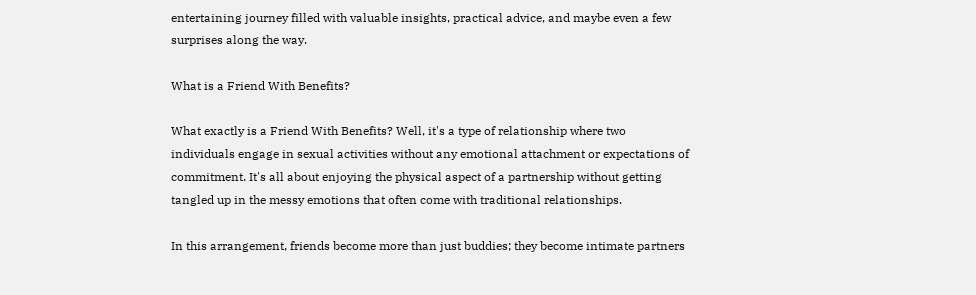entertaining journey filled with valuable insights, practical advice, and maybe even a few surprises along the way.

What is a Friend With Benefits?

What exactly is a Friend With Benefits? Well, it's a type of relationship where two individuals engage in sexual activities without any emotional attachment or expectations of commitment. It's all about enjoying the physical aspect of a partnership without getting tangled up in the messy emotions that often come with traditional relationships.

In this arrangement, friends become more than just buddies; they become intimate partners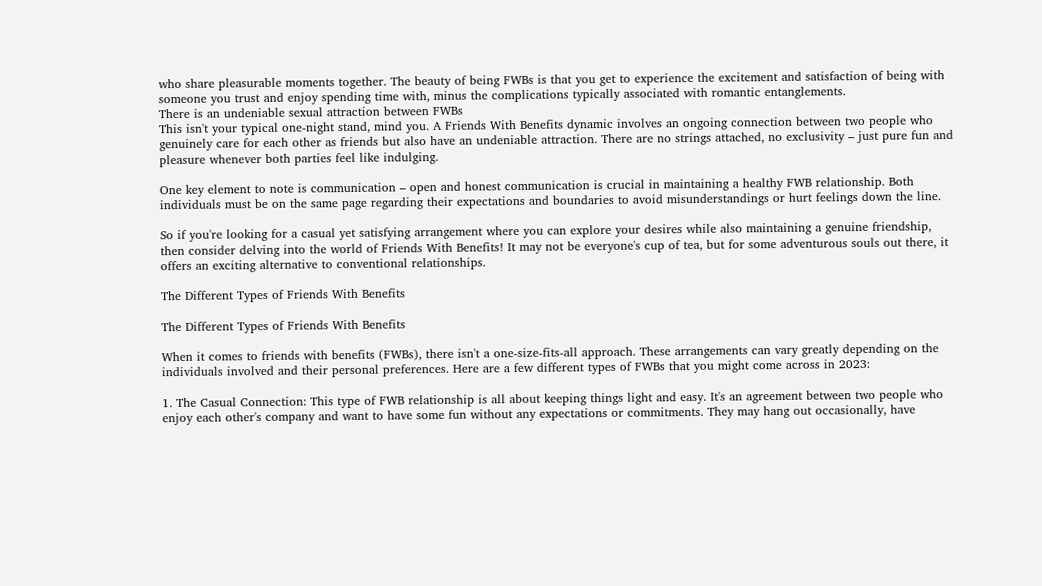who share pleasurable moments together. The beauty of being FWBs is that you get to experience the excitement and satisfaction of being with someone you trust and enjoy spending time with, minus the complications typically associated with romantic entanglements.
There is an undeniable sexual attraction between FWBs
This isn't your typical one-night stand, mind you. A Friends With Benefits dynamic involves an ongoing connection between two people who genuinely care for each other as friends but also have an undeniable attraction. There are no strings attached, no exclusivity – just pure fun and pleasure whenever both parties feel like indulging.

One key element to note is communication – open and honest communication is crucial in maintaining a healthy FWB relationship. Both individuals must be on the same page regarding their expectations and boundaries to avoid misunderstandings or hurt feelings down the line.

So if you're looking for a casual yet satisfying arrangement where you can explore your desires while also maintaining a genuine friendship, then consider delving into the world of Friends With Benefits! It may not be everyone's cup of tea, but for some adventurous souls out there, it offers an exciting alternative to conventional relationships.

The Different Types of Friends With Benefits

The Different Types of Friends With Benefits

When it comes to friends with benefits (FWBs), there isn't a one-size-fits-all approach. These arrangements can vary greatly depending on the individuals involved and their personal preferences. Here are a few different types of FWBs that you might come across in 2023:

1. The Casual Connection: This type of FWB relationship is all about keeping things light and easy. It's an agreement between two people who enjoy each other's company and want to have some fun without any expectations or commitments. They may hang out occasionally, have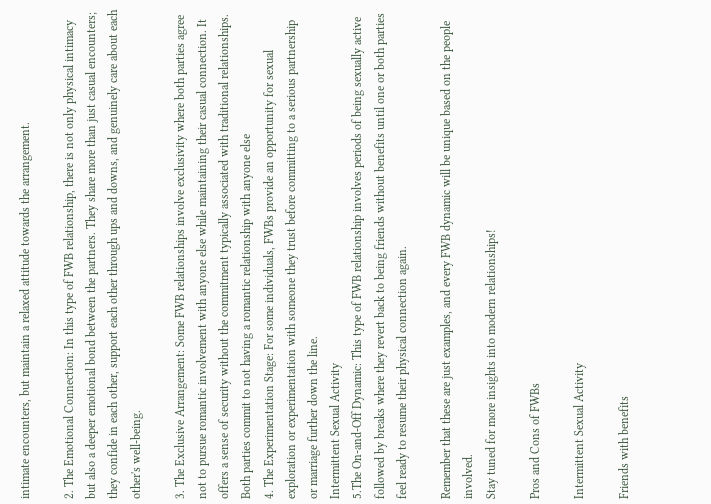intimate encounters, but maintain a relaxed attitude towards the arrangement.

2. The Emotional Connection: In this type of FWB relationship, there is not only physical intimacy but also a deeper emotional bond between the partners. They share more than just casual encounters; they confide in each other, support each other through ups and downs, and genuinely care about each other's well-being.

3. The Exclusive Arrangement: Some FWB relationships involve exclusivity where both parties agree not to pursue romantic involvement with anyone else while maintaining their casual connection. It offers a sense of security without the commitment typically associated with traditional relationships.
Both parties commit to not having a romantic relationship with anyone else
4. The Experimentation Stage: For some individuals, FWBs provide an opportunity for sexual exploration or experimentation with someone they trust before committing to a serious partnership or marriage further down the line.
Intermittent Sexual Activity
5.The On-and-Off Dynamic: This type of FWB relationship involves periods of being sexually active followed by breaks where they revert back to being friends without benefits until one or both parties feel ready to resume their physical connection again.

Remember that these are just examples, and every FWB dynamic will be unique based on the people involved.
Stay tuned for more insights into modern relationships!

Pros and Cons of FWBs

Intermittent Sexual Activity

Friends with benefits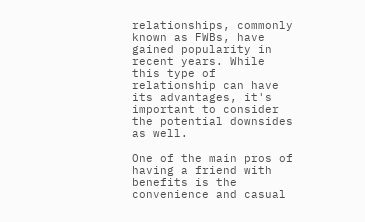relationships, commonly known as FWBs, have gained popularity in recent years. While this type of relationship can have its advantages, it's important to consider the potential downsides as well.

One of the main pros of having a friend with benefits is the convenience and casual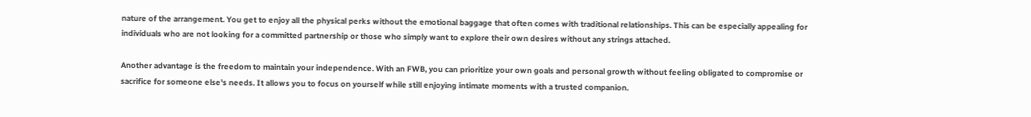nature of the arrangement. You get to enjoy all the physical perks without the emotional baggage that often comes with traditional relationships. This can be especially appealing for individuals who are not looking for a committed partnership or those who simply want to explore their own desires without any strings attached.

Another advantage is the freedom to maintain your independence. With an FWB, you can prioritize your own goals and personal growth without feeling obligated to compromise or sacrifice for someone else's needs. It allows you to focus on yourself while still enjoying intimate moments with a trusted companion.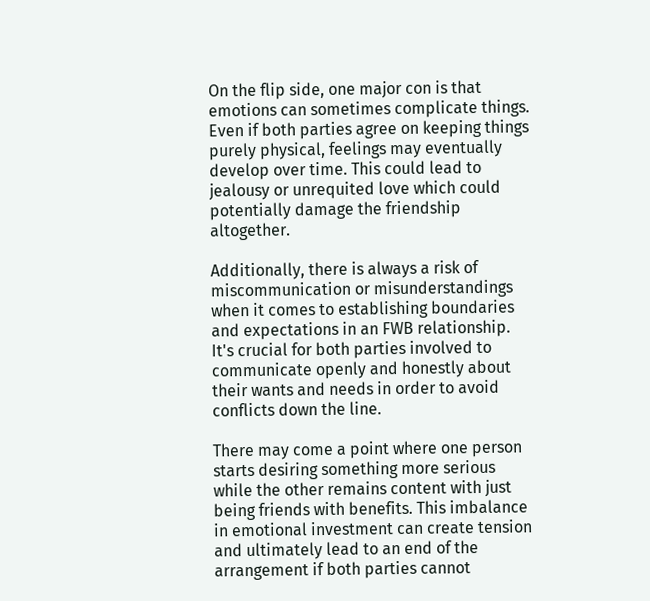On the flip side, one major con is that emotions can sometimes complicate things. Even if both parties agree on keeping things purely physical, feelings may eventually develop over time. This could lead to jealousy or unrequited love which could potentially damage the friendship altogether.

Additionally, there is always a risk of miscommunication or misunderstandings when it comes to establishing boundaries and expectations in an FWB relationship. It's crucial for both parties involved to communicate openly and honestly about their wants and needs in order to avoid conflicts down the line.

There may come a point where one person starts desiring something more serious while the other remains content with just being friends with benefits. This imbalance in emotional investment can create tension and ultimately lead to an end of the arrangement if both parties cannot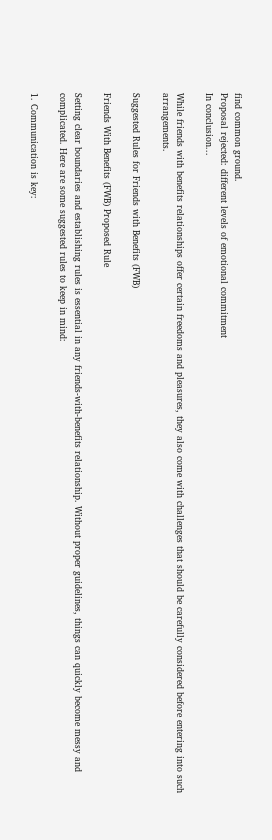find common ground.
Proposal rejected: different levels of emotional commitment
In conclusion...

While friends with benefits relationships offer certain freedoms and pleasures, they also come with challenges that should be carefully considered before entering into such arrangements.

Suggested Rules for Friends with Benefits (FWB)

Friends With Benefits (FWB) Proposed Rule

Setting clear boundaries and establishing rules is essential in any friends-with-benefits relationship. Without proper guidelines, things can quickly become messy and complicated. Here are some suggested rules to keep in mind:

1. Communication is key: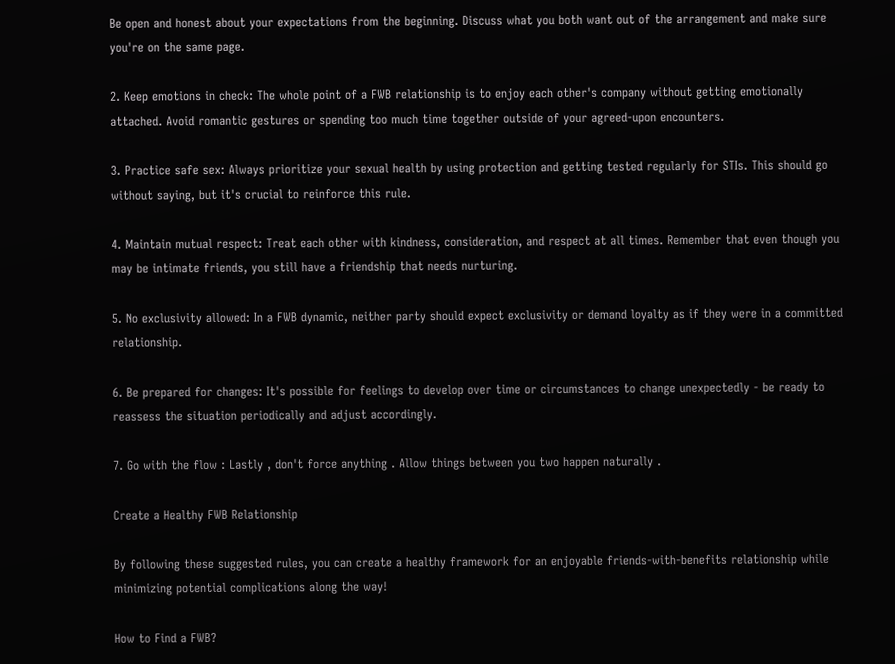Be open and honest about your expectations from the beginning. Discuss what you both want out of the arrangement and make sure you're on the same page.

2. Keep emotions in check: The whole point of a FWB relationship is to enjoy each other's company without getting emotionally attached. Avoid romantic gestures or spending too much time together outside of your agreed-upon encounters.

3. Practice safe sex: Always prioritize your sexual health by using protection and getting tested regularly for STIs. This should go without saying, but it's crucial to reinforce this rule.

4. Maintain mutual respect: Treat each other with kindness, consideration, and respect at all times. Remember that even though you may be intimate friends, you still have a friendship that needs nurturing.

5. No exclusivity allowed: In a FWB dynamic, neither party should expect exclusivity or demand loyalty as if they were in a committed relationship.

6. Be prepared for changes: It's possible for feelings to develop over time or circumstances to change unexpectedly - be ready to reassess the situation periodically and adjust accordingly.

7. Go with the flow : Lastly , don't force anything . Allow things between you two happen naturally .

Create a Healthy FWB Relationship

By following these suggested rules, you can create a healthy framework for an enjoyable friends-with-benefits relationship while minimizing potential complications along the way!

How to Find a FWB?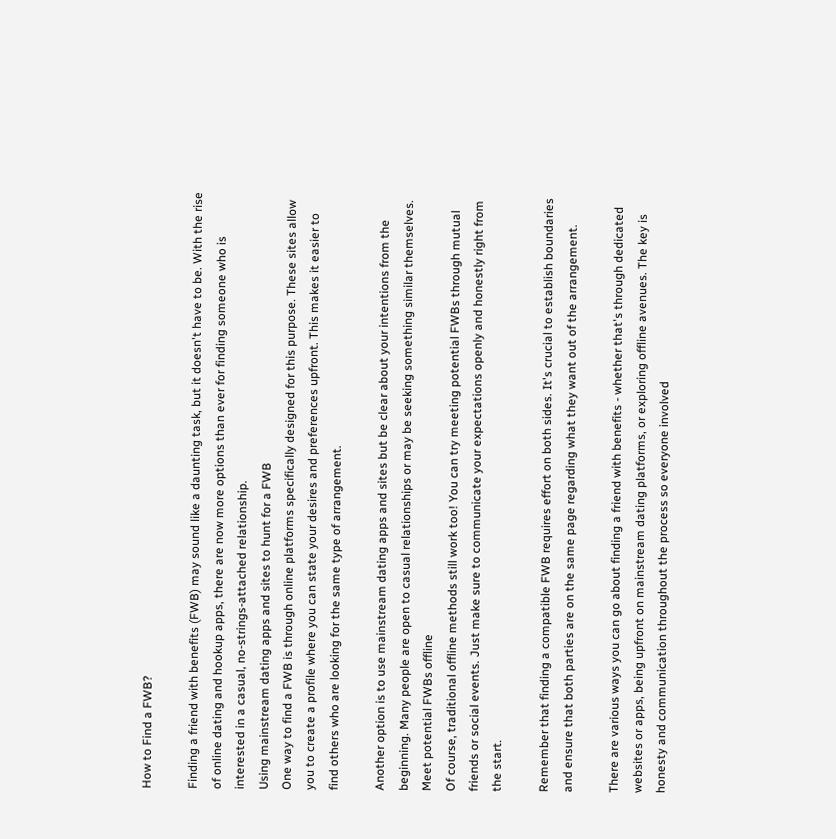How to Find a FWB?

Finding a friend with benefits (FWB) may sound like a daunting task, but it doesn't have to be. With the rise of online dating and hookup apps, there are now more options than ever for finding someone who is interested in a casual, no-strings-attached relationship.
Using mainstream dating apps and sites to hunt for a FWB
One way to find a FWB is through online platforms specifically designed for this purpose. These sites allow you to create a profile where you can state your desires and preferences upfront. This makes it easier to find others who are looking for the same type of arrangement.

Another option is to use mainstream dating apps and sites but be clear about your intentions from the beginning. Many people are open to casual relationships or may be seeking something similar themselves.
Meet potential FWBs offline
Of course, traditional offline methods still work too! You can try meeting potential FWBs through mutual friends or social events. Just make sure to communicate your expectations openly and honestly right from the start.

Remember that finding a compatible FWB requires effort on both sides. It's crucial to establish boundaries and ensure that both parties are on the same page regarding what they want out of the arrangement.

There are various ways you can go about finding a friend with benefits - whether that's through dedicated websites or apps, being upfront on mainstream dating platforms, or exploring offline avenues. The key is honesty and communication throughout the process so everyone involved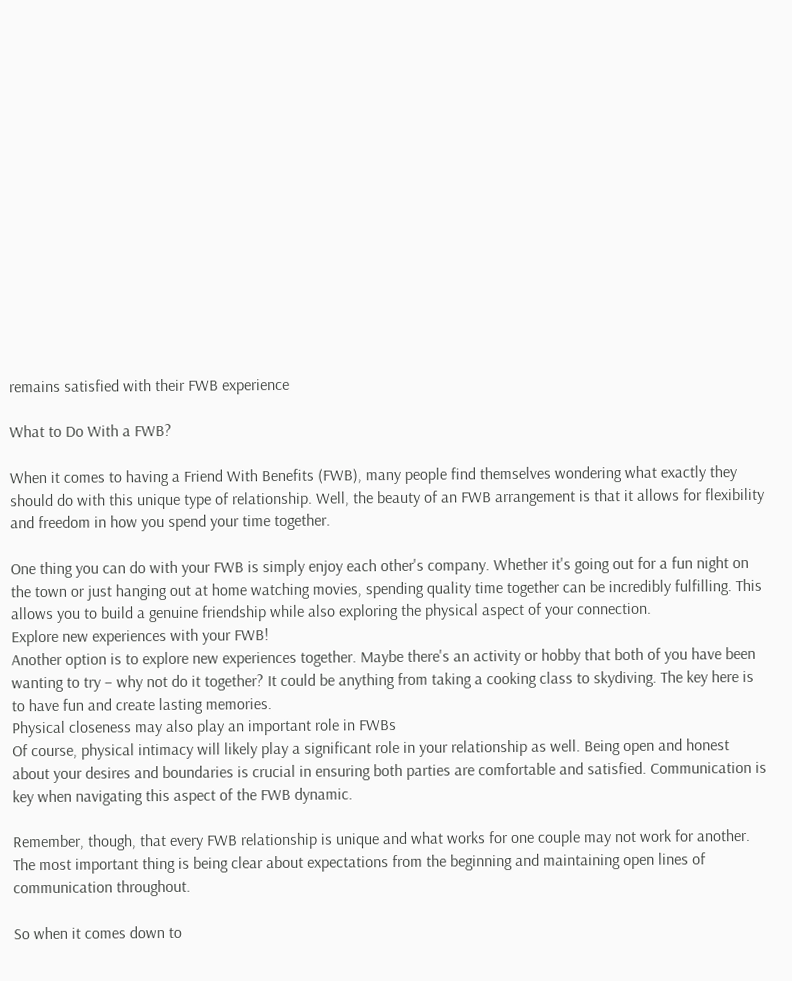remains satisfied with their FWB experience

What to Do With a FWB?

When it comes to having a Friend With Benefits (FWB), many people find themselves wondering what exactly they should do with this unique type of relationship. Well, the beauty of an FWB arrangement is that it allows for flexibility and freedom in how you spend your time together.

One thing you can do with your FWB is simply enjoy each other's company. Whether it's going out for a fun night on the town or just hanging out at home watching movies, spending quality time together can be incredibly fulfilling. This allows you to build a genuine friendship while also exploring the physical aspect of your connection.
Explore new experiences with your FWB!
Another option is to explore new experiences together. Maybe there's an activity or hobby that both of you have been wanting to try – why not do it together? It could be anything from taking a cooking class to skydiving. The key here is to have fun and create lasting memories.
Physical closeness may also play an important role in FWBs
Of course, physical intimacy will likely play a significant role in your relationship as well. Being open and honest about your desires and boundaries is crucial in ensuring both parties are comfortable and satisfied. Communication is key when navigating this aspect of the FWB dynamic.

Remember, though, that every FWB relationship is unique and what works for one couple may not work for another. The most important thing is being clear about expectations from the beginning and maintaining open lines of communication throughout.

So when it comes down to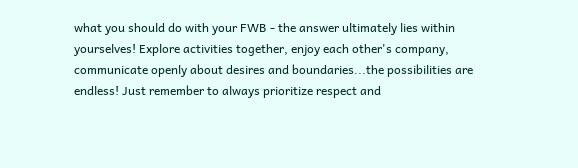what you should do with your FWB - the answer ultimately lies within yourselves! Explore activities together, enjoy each other's company, communicate openly about desires and boundaries...the possibilities are endless! Just remember to always prioritize respect and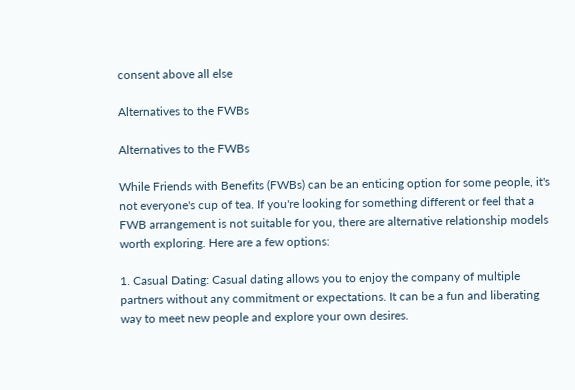consent above all else

Alternatives to the FWBs

Alternatives to the FWBs

While Friends with Benefits (FWBs) can be an enticing option for some people, it's not everyone's cup of tea. If you're looking for something different or feel that a FWB arrangement is not suitable for you, there are alternative relationship models worth exploring. Here are a few options:

1. Casual Dating: Casual dating allows you to enjoy the company of multiple partners without any commitment or expectations. It can be a fun and liberating way to meet new people and explore your own desires.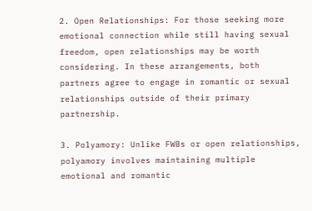2. Open Relationships: For those seeking more emotional connection while still having sexual freedom, open relationships may be worth considering. In these arrangements, both partners agree to engage in romantic or sexual relationships outside of their primary partnership.

3. Polyamory: Unlike FWBs or open relationships, polyamory involves maintaining multiple emotional and romantic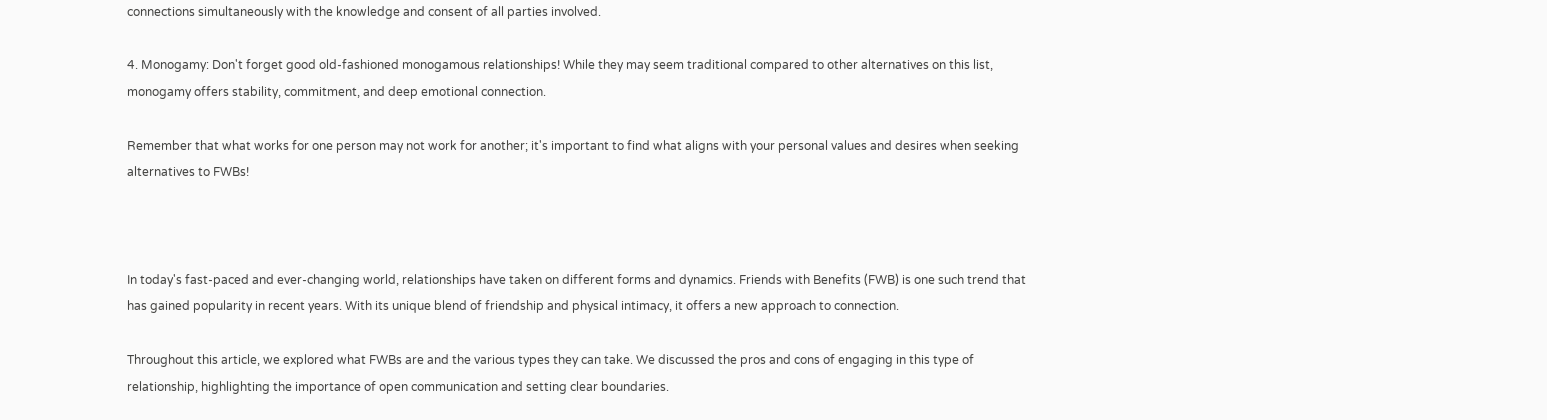connections simultaneously with the knowledge and consent of all parties involved.

4. Monogamy: Don't forget good old-fashioned monogamous relationships! While they may seem traditional compared to other alternatives on this list, monogamy offers stability, commitment, and deep emotional connection.

Remember that what works for one person may not work for another; it's important to find what aligns with your personal values and desires when seeking alternatives to FWBs!



In today's fast-paced and ever-changing world, relationships have taken on different forms and dynamics. Friends with Benefits (FWB) is one such trend that has gained popularity in recent years. With its unique blend of friendship and physical intimacy, it offers a new approach to connection.

Throughout this article, we explored what FWBs are and the various types they can take. We discussed the pros and cons of engaging in this type of relationship, highlighting the importance of open communication and setting clear boundaries.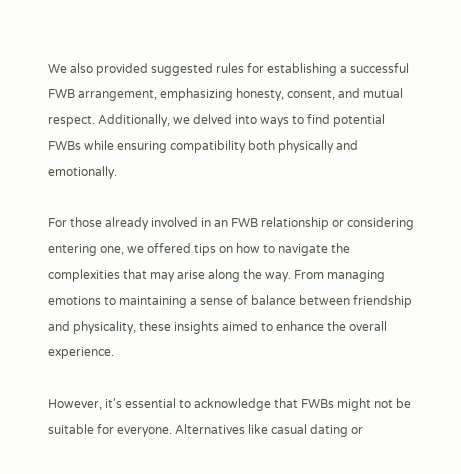We also provided suggested rules for establishing a successful FWB arrangement, emphasizing honesty, consent, and mutual respect. Additionally, we delved into ways to find potential FWBs while ensuring compatibility both physically and emotionally.

For those already involved in an FWB relationship or considering entering one, we offered tips on how to navigate the complexities that may arise along the way. From managing emotions to maintaining a sense of balance between friendship and physicality, these insights aimed to enhance the overall experience.

However, it's essential to acknowledge that FWBs might not be suitable for everyone. Alternatives like casual dating or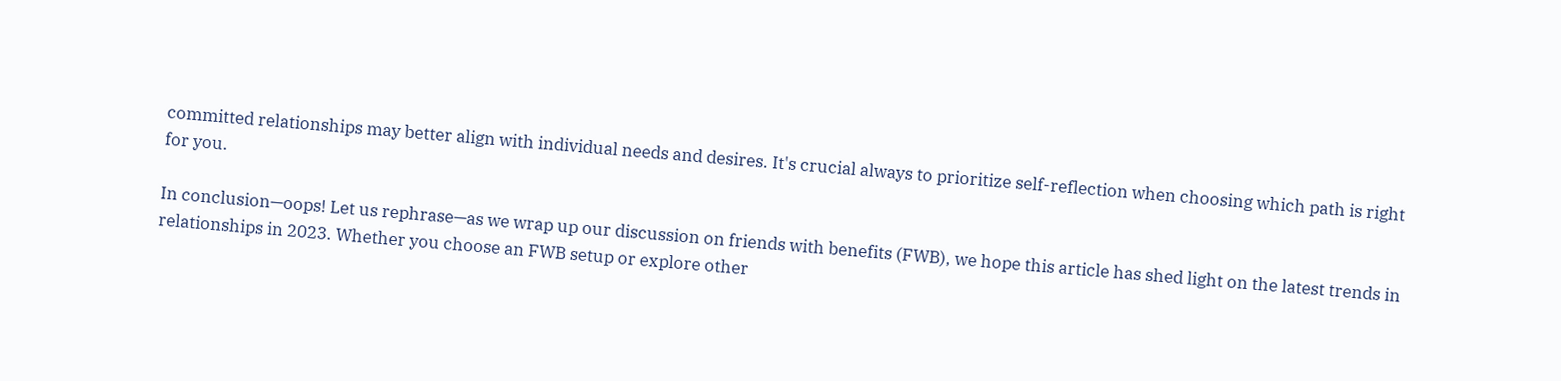committed relationships may better align with individual needs and desires. It's crucial always to prioritize self-reflection when choosing which path is right for you.

In conclusion—oops! Let us rephrase—as we wrap up our discussion on friends with benefits (FWB), we hope this article has shed light on the latest trends in relationships in 2023. Whether you choose an FWB setup or explore other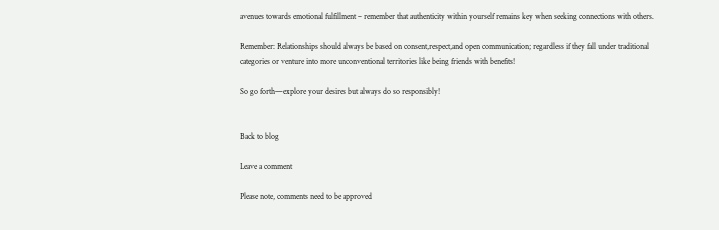avenues towards emotional fulfillment – remember that authenticity within yourself remains key when seeking connections with others.

Remember: Relationships should always be based on consent,respect,and open communication; regardless if they fall under traditional categories or venture into more unconventional territories like being friends with benefits!

So go forth—explore your desires but always do so responsibly!


Back to blog

Leave a comment

Please note, comments need to be approved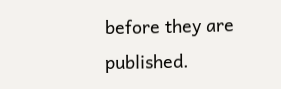before they are published.